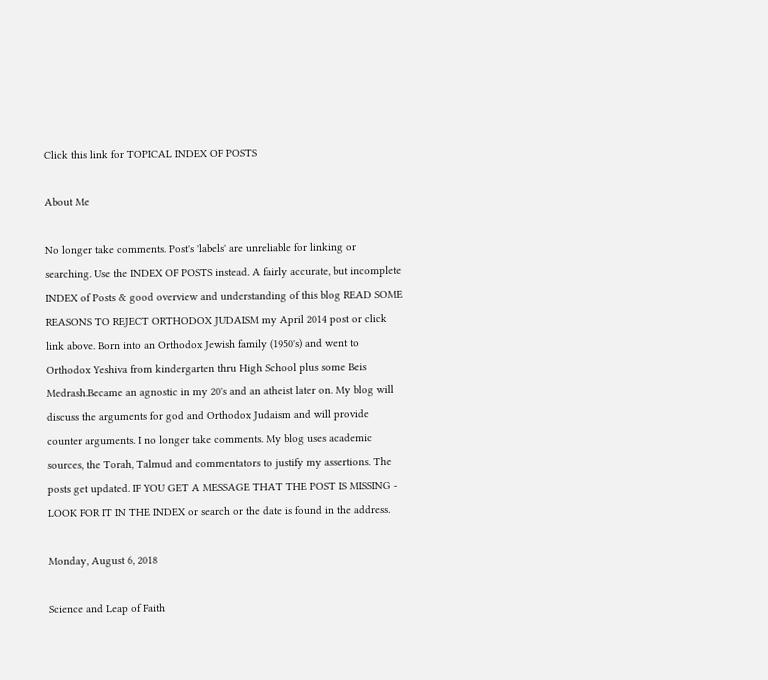Click this link for TOPICAL INDEX OF POSTS

About Me

No longer take comments. Post's 'labels' are unreliable for linking or searching. Use the INDEX OF POSTS instead. A fairly accurate, but incomplete INDEX of Posts & good overview and understanding of this blog READ SOME REASONS TO REJECT ORTHODOX JUDAISM my April 2014 post or click link above. Born into an Orthodox Jewish family (1950's) and went to Orthodox Yeshiva from kindergarten thru High School plus some Beis Medrash.Became an agnostic in my 20's and an atheist later on. My blog will discuss the arguments for god and Orthodox Judaism and will provide counter arguments. I no longer take comments. My blog uses academic sources, the Torah, Talmud and commentators to justify my assertions. The posts get updated. IF YOU GET A MESSAGE THAT THE POST IS MISSING - LOOK FOR IT IN THE INDEX or search or the date is found in the address.

Monday, August 6, 2018

Science and Leap of Faith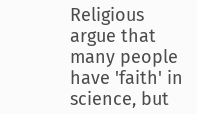Religious argue that many people have 'faith' in science, but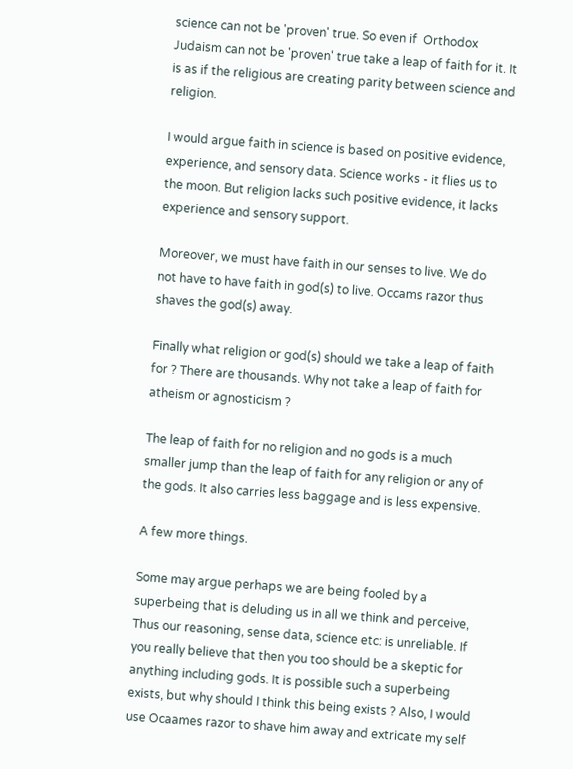science can not be 'proven' true. So even if  Orthodox Judaism can not be 'proven' true take a leap of faith for it. It is as if the religious are creating parity between science and religion.

I would argue faith in science is based on positive evidence, experience, and sensory data. Science works - it flies us to the moon. But religion lacks such positive evidence, it lacks experience and sensory support.

Moreover, we must have faith in our senses to live. We do not have to have faith in god(s) to live. Occams razor thus shaves the god(s) away.

Finally what religion or god(s) should we take a leap of faith for ? There are thousands. Why not take a leap of faith for atheism or agnosticism ?

The leap of faith for no religion and no gods is a much smaller jump than the leap of faith for any religion or any of the gods. It also carries less baggage and is less expensive.

A few more things.

Some may argue perhaps we are being fooled by a superbeing that is deluding us in all we think and perceive, Thus our reasoning, sense data, science etc: is unreliable. If you really believe that then you too should be a skeptic for anything including gods. It is possible such a superbeing exists, but why should I think this being exists ? Also, I would use Ocaames razor to shave him away and extricate my self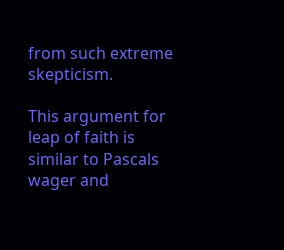from such extreme skepticism.

This argument for leap of faith is similar to Pascals wager and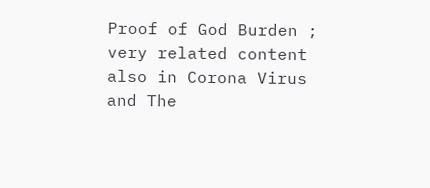Proof of God Burden ; very related content also in Corona Virus and The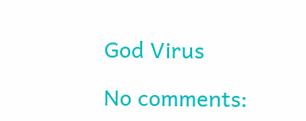God Virus

No comments: